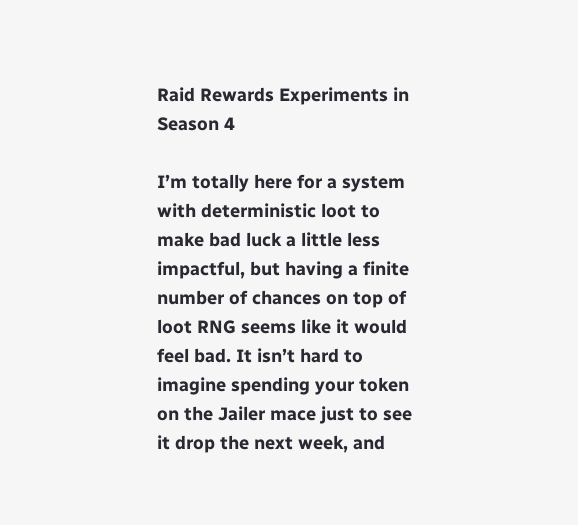Raid Rewards Experiments in Season 4

I’m totally here for a system with deterministic loot to make bad luck a little less impactful, but having a finite number of chances on top of loot RNG seems like it would feel bad. It isn’t hard to imagine spending your token on the Jailer mace just to see it drop the next week, and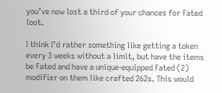you’ve now lost a third of your chances for Fated loot.

I think I’d rather something like getting a token every 3 weeks without a limit, but have the items be Fated and have a unique-equipped Fated (2) modifier on them like crafted 262s. This would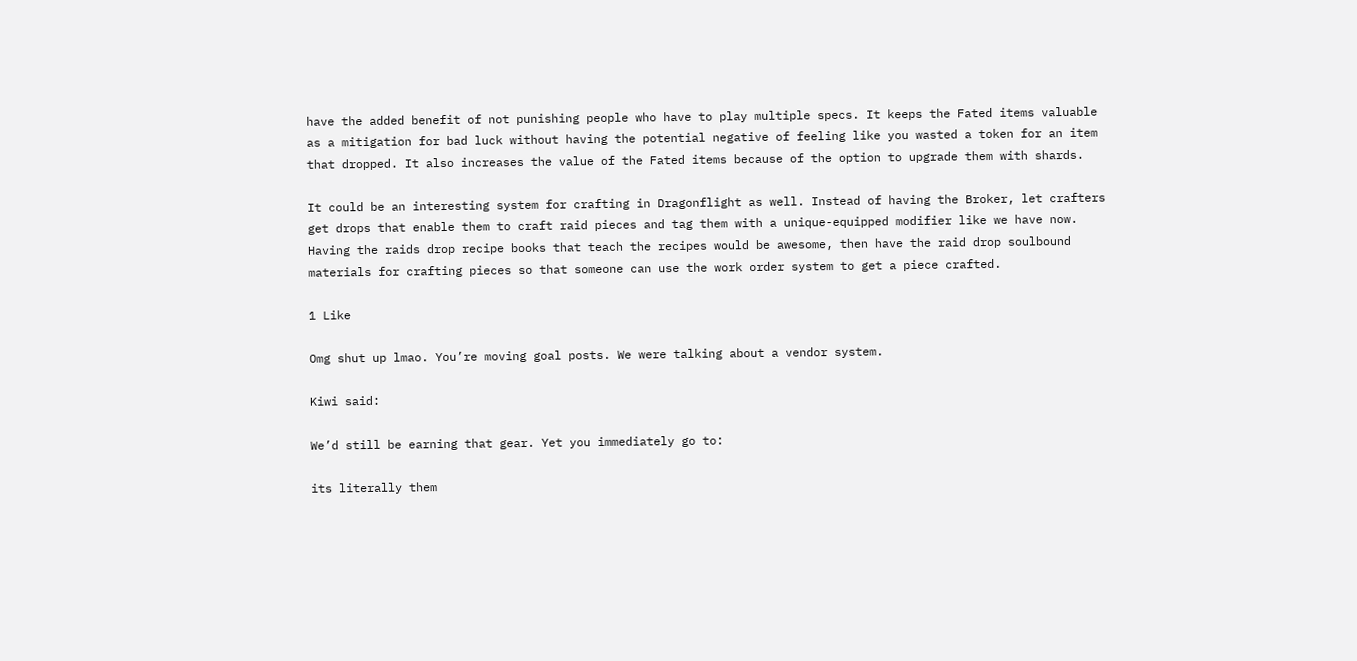have the added benefit of not punishing people who have to play multiple specs. It keeps the Fated items valuable as a mitigation for bad luck without having the potential negative of feeling like you wasted a token for an item that dropped. It also increases the value of the Fated items because of the option to upgrade them with shards.

It could be an interesting system for crafting in Dragonflight as well. Instead of having the Broker, let crafters get drops that enable them to craft raid pieces and tag them with a unique-equipped modifier like we have now. Having the raids drop recipe books that teach the recipes would be awesome, then have the raid drop soulbound materials for crafting pieces so that someone can use the work order system to get a piece crafted.

1 Like

Omg shut up lmao. You’re moving goal posts. We were talking about a vendor system.

Kiwi said:

We’d still be earning that gear. Yet you immediately go to:

its literally them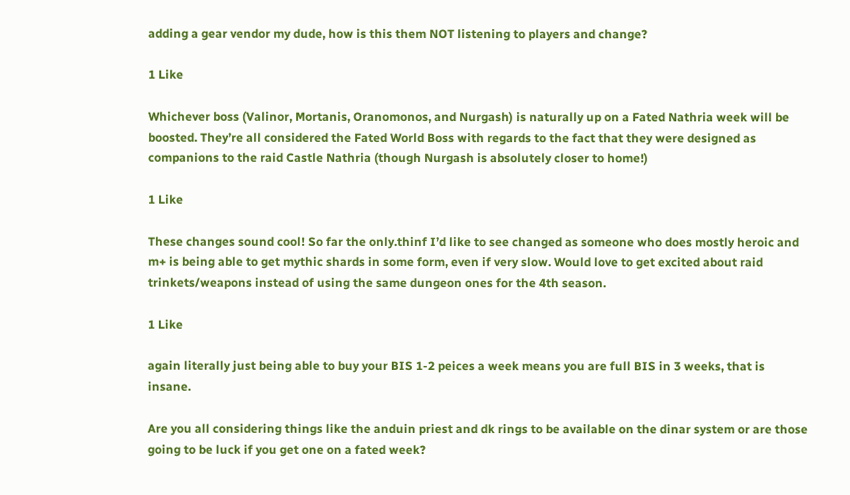adding a gear vendor my dude, how is this them NOT listening to players and change?

1 Like

Whichever boss (Valinor, Mortanis, Oranomonos, and Nurgash) is naturally up on a Fated Nathria week will be boosted. They’re all considered the Fated World Boss with regards to the fact that they were designed as companions to the raid Castle Nathria (though Nurgash is absolutely closer to home!)

1 Like

These changes sound cool! So far the only.thinf I’d like to see changed as someone who does mostly heroic and m+ is being able to get mythic shards in some form, even if very slow. Would love to get excited about raid trinkets/weapons instead of using the same dungeon ones for the 4th season.

1 Like

again literally just being able to buy your BIS 1-2 peices a week means you are full BIS in 3 weeks, that is insane.

Are you all considering things like the anduin priest and dk rings to be available on the dinar system or are those going to be luck if you get one on a fated week?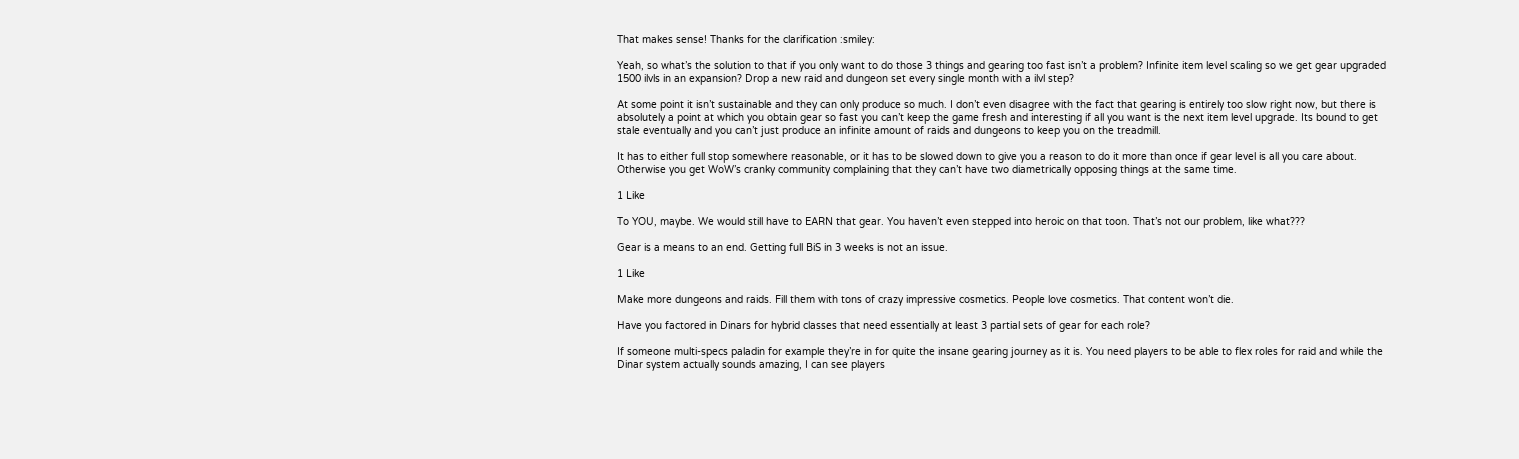That makes sense! Thanks for the clarification :smiley:

Yeah, so what’s the solution to that if you only want to do those 3 things and gearing too fast isn’t a problem? Infinite item level scaling so we get gear upgraded 1500 ilvls in an expansion? Drop a new raid and dungeon set every single month with a ilvl step?

At some point it isn’t sustainable and they can only produce so much. I don’t even disagree with the fact that gearing is entirely too slow right now, but there is absolutely a point at which you obtain gear so fast you can’t keep the game fresh and interesting if all you want is the next item level upgrade. Its bound to get stale eventually and you can’t just produce an infinite amount of raids and dungeons to keep you on the treadmill.

It has to either full stop somewhere reasonable, or it has to be slowed down to give you a reason to do it more than once if gear level is all you care about. Otherwise you get WoW’s cranky community complaining that they can’t have two diametrically opposing things at the same time.

1 Like

To YOU, maybe. We would still have to EARN that gear. You haven’t even stepped into heroic on that toon. That’s not our problem, like what???

Gear is a means to an end. Getting full BiS in 3 weeks is not an issue.

1 Like

Make more dungeons and raids. Fill them with tons of crazy impressive cosmetics. People love cosmetics. That content won’t die.

Have you factored in Dinars for hybrid classes that need essentially at least 3 partial sets of gear for each role?

If someone multi-specs paladin for example they’re in for quite the insane gearing journey as it is. You need players to be able to flex roles for raid and while the Dinar system actually sounds amazing, I can see players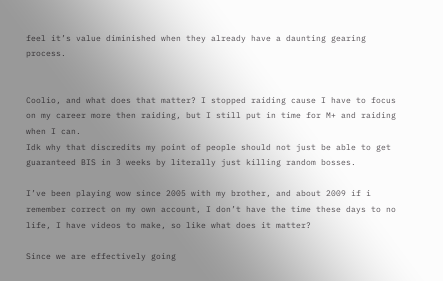feel it’s value diminished when they already have a daunting gearing process.


Coolio, and what does that matter? I stopped raiding cause I have to focus on my career more then raiding, but I still put in time for M+ and raiding when I can.
Idk why that discredits my point of people should not just be able to get guaranteed BIS in 3 weeks by literally just killing random bosses.

I’ve been playing wow since 2005 with my brother, and about 2009 if i remember correct on my own account, I don’t have the time these days to no life, I have videos to make, so like what does it matter?

Since we are effectively going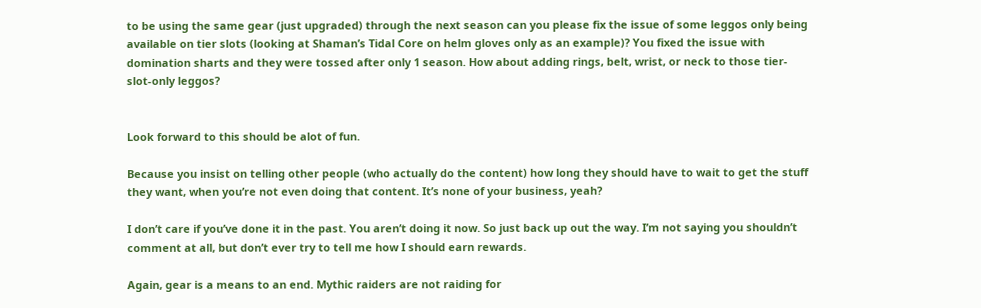to be using the same gear (just upgraded) through the next season can you please fix the issue of some leggos only being available on tier slots (looking at Shaman’s Tidal Core on helm gloves only as an example)? You fixed the issue with domination sharts and they were tossed after only 1 season. How about adding rings, belt, wrist, or neck to those tier-slot-only leggos?


Look forward to this should be alot of fun.

Because you insist on telling other people (who actually do the content) how long they should have to wait to get the stuff they want, when you’re not even doing that content. It’s none of your business, yeah?

I don’t care if you’ve done it in the past. You aren’t doing it now. So just back up out the way. I’m not saying you shouldn’t comment at all, but don’t ever try to tell me how I should earn rewards.

Again, gear is a means to an end. Mythic raiders are not raiding for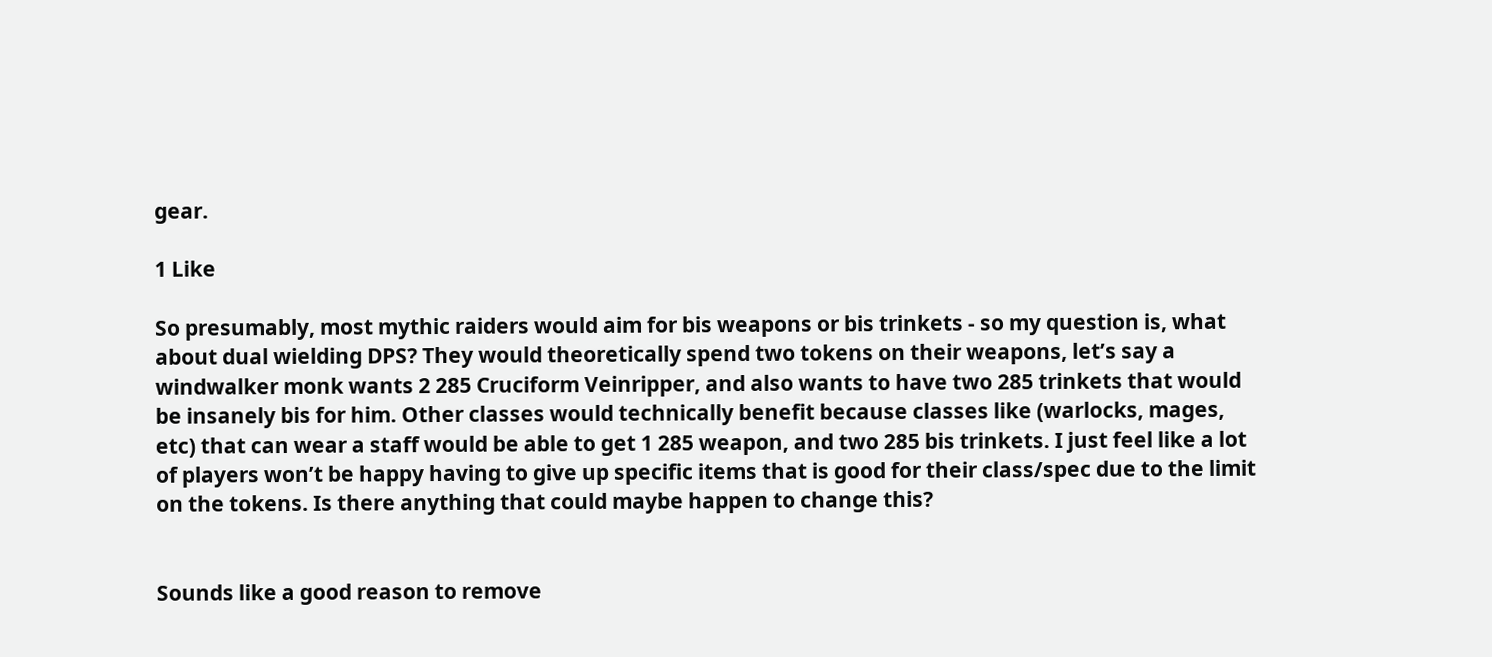gear.

1 Like

So presumably, most mythic raiders would aim for bis weapons or bis trinkets - so my question is, what about dual wielding DPS? They would theoretically spend two tokens on their weapons, let’s say a windwalker monk wants 2 285 Cruciform Veinripper, and also wants to have two 285 trinkets that would be insanely bis for him. Other classes would technically benefit because classes like (warlocks, mages, etc) that can wear a staff would be able to get 1 285 weapon, and two 285 bis trinkets. I just feel like a lot of players won’t be happy having to give up specific items that is good for their class/spec due to the limit on the tokens. Is there anything that could maybe happen to change this?


Sounds like a good reason to remove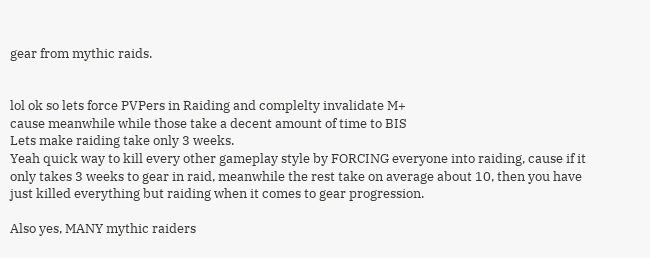gear from mythic raids.


lol ok so lets force PVPers in Raiding and complelty invalidate M+
cause meanwhile while those take a decent amount of time to BIS
Lets make raiding take only 3 weeks.
Yeah quick way to kill every other gameplay style by FORCING everyone into raiding, cause if it only takes 3 weeks to gear in raid, meanwhile the rest take on average about 10, then you have just killed everything but raiding when it comes to gear progression.

Also yes, MANY mythic raiders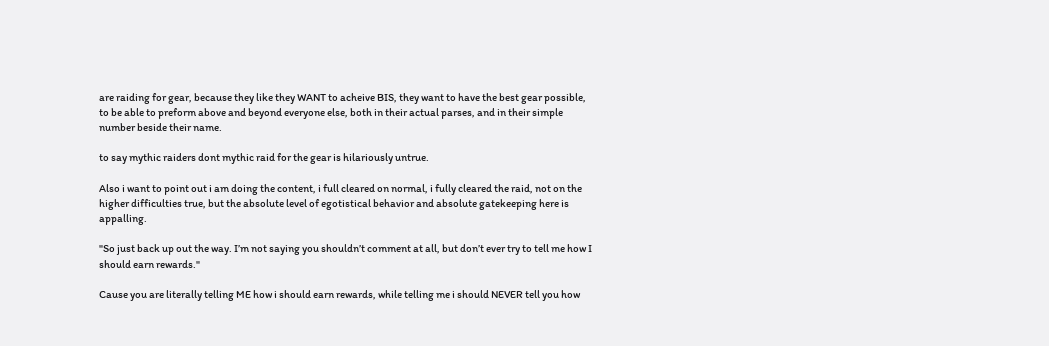are raiding for gear, because they like they WANT to acheive BIS, they want to have the best gear possible, to be able to preform above and beyond everyone else, both in their actual parses, and in their simple number beside their name.

to say mythic raiders dont mythic raid for the gear is hilariously untrue.

Also i want to point out i am doing the content, i full cleared on normal, i fully cleared the raid, not on the higher difficulties true, but the absolute level of egotistical behavior and absolute gatekeeping here is appalling.

"So just back up out the way. I’m not saying you shouldn’t comment at all, but don’t ever try to tell me how I should earn rewards."

Cause you are literally telling ME how i should earn rewards, while telling me i should NEVER tell you how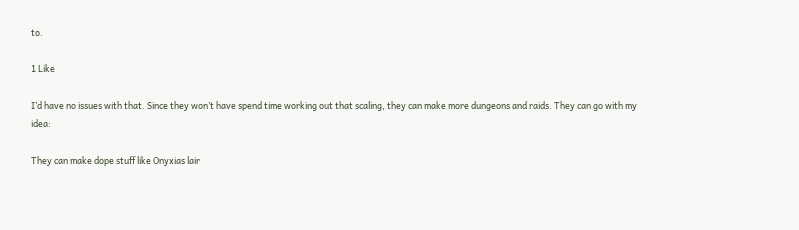to.

1 Like

I’d have no issues with that. Since they won’t have spend time working out that scaling, they can make more dungeons and raids. They can go with my idea:

They can make dope stuff like Onyxias lair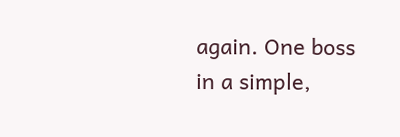again. One boss in a simple,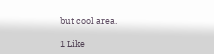but cool area.

1 Like